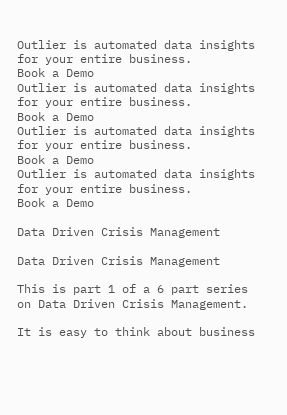Outlier is automated data insights for your entire business.
Book a Demo
Outlier is automated data insights for your entire business.
Book a Demo
Outlier is automated data insights for your entire business.
Book a Demo
Outlier is automated data insights for your entire business.
Book a Demo

Data Driven Crisis Management

Data Driven Crisis Management

This is part 1 of a 6 part series on Data Driven Crisis Management.

It is easy to think about business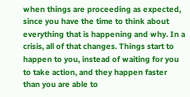when things are proceeding as expected, since you have the time to think about everything that is happening and why. In a crisis, all of that changes. Things start to happen to you, instead of waiting for you to take action, and they happen faster than you are able to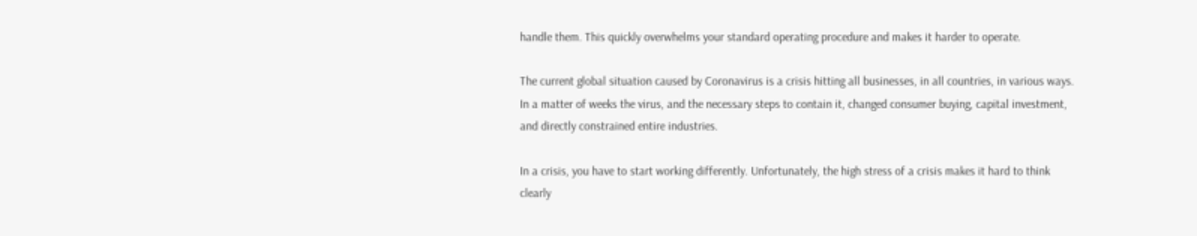handle them. This quickly overwhelms your standard operating procedure and makes it harder to operate.

The current global situation caused by Coronavirus is a crisis hitting all businesses, in all countries, in various ways. In a matter of weeks the virus, and the necessary steps to contain it, changed consumer buying, capital investment, and directly constrained entire industries.

In a crisis, you have to start working differently. Unfortunately, the high stress of a crisis makes it hard to think clearly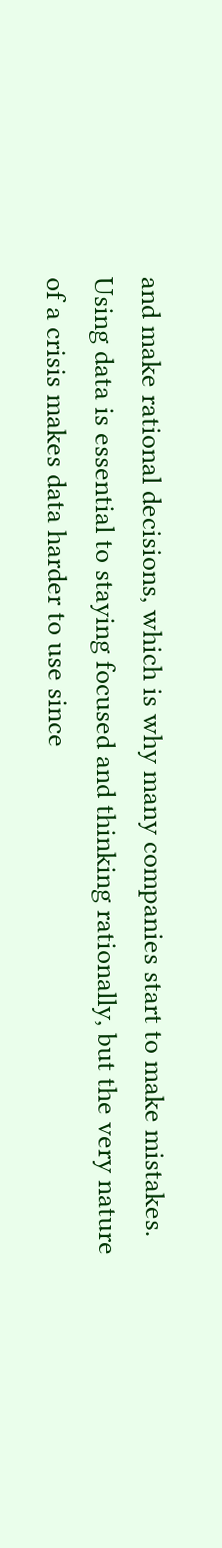and make rational decisions, which is why many companies start to make mistakes. Using data is essential to staying focused and thinking rationally, but the very nature of a crisis makes data harder to use since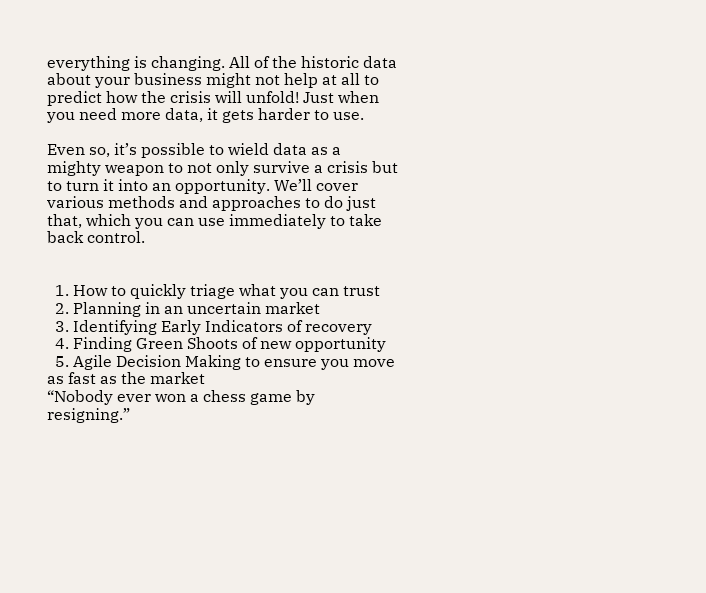everything is changing. All of the historic data about your business might not help at all to predict how the crisis will unfold! Just when you need more data, it gets harder to use.

Even so, it’s possible to wield data as a mighty weapon to not only survive a crisis but to turn it into an opportunity. We’ll cover various methods and approaches to do just that, which you can use immediately to take back control.


  1. How to quickly triage what you can trust
  2. Planning in an uncertain market
  3. Identifying Early Indicators of recovery
  4. Finding Green Shoots of new opportunity
  5. Agile Decision Making to ensure you move as fast as the market
“Nobody ever won a chess game by resigning.”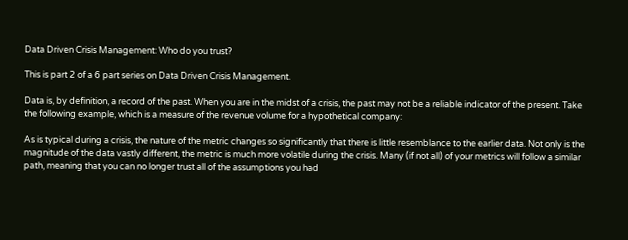Data Driven Crisis Management: Who do you trust?

This is part 2 of a 6 part series on Data Driven Crisis Management.

Data is, by definition, a record of the past. When you are in the midst of a crisis, the past may not be a reliable indicator of the present. Take the following example, which is a measure of the revenue volume for a hypothetical company:

As is typical during a crisis, the nature of the metric changes so significantly that there is little resemblance to the earlier data. Not only is the magnitude of the data vastly different, the metric is much more volatile during the crisis. Many (if not all) of your metrics will follow a similar path, meaning that you can no longer trust all of the assumptions you had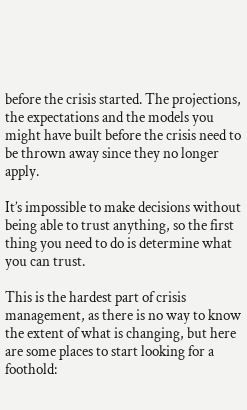before the crisis started. The projections, the expectations and the models you might have built before the crisis need to be thrown away since they no longer apply.

It’s impossible to make decisions without being able to trust anything, so the first thing you need to do is determine what you can trust.

This is the hardest part of crisis management, as there is no way to know the extent of what is changing, but here are some places to start looking for a foothold: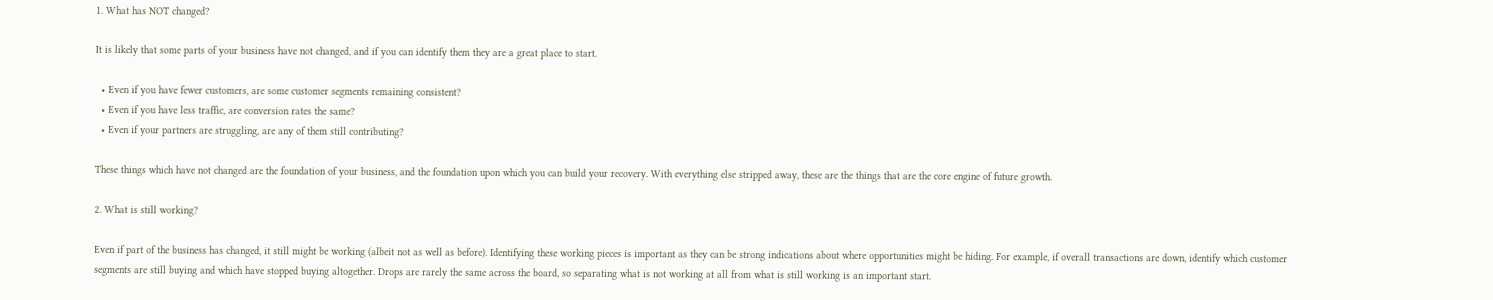1. What has NOT changed?

It is likely that some parts of your business have not changed, and if you can identify them they are a great place to start.

  • Even if you have fewer customers, are some customer segments remaining consistent?
  • Even if you have less traffic, are conversion rates the same?
  • Even if your partners are struggling, are any of them still contributing?

These things which have not changed are the foundation of your business, and the foundation upon which you can build your recovery. With everything else stripped away, these are the things that are the core engine of future growth.

2. What is still working?

Even if part of the business has changed, it still might be working (albeit not as well as before). Identifying these working pieces is important as they can be strong indications about where opportunities might be hiding. For example, if overall transactions are down, identify which customer segments are still buying and which have stopped buying altogether. Drops are rarely the same across the board, so separating what is not working at all from what is still working is an important start.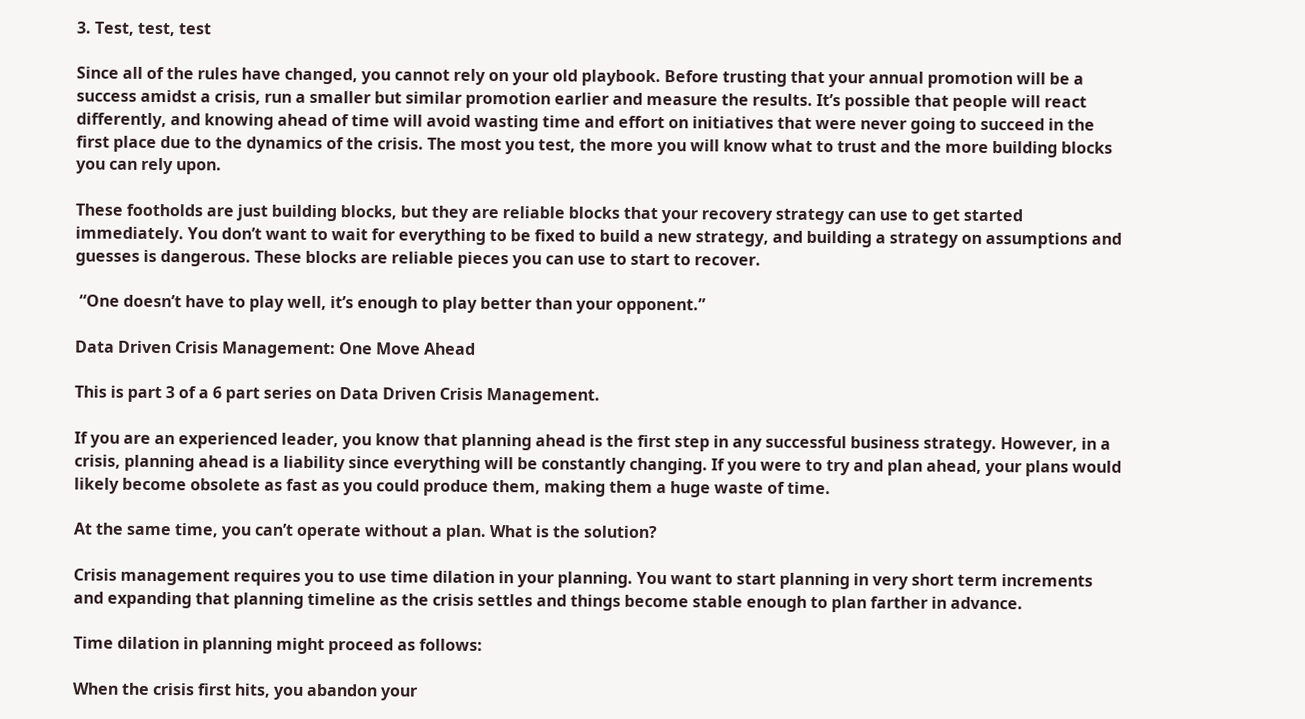3. Test, test, test

Since all of the rules have changed, you cannot rely on your old playbook. Before trusting that your annual promotion will be a success amidst a crisis, run a smaller but similar promotion earlier and measure the results. It’s possible that people will react differently, and knowing ahead of time will avoid wasting time and effort on initiatives that were never going to succeed in the first place due to the dynamics of the crisis. The most you test, the more you will know what to trust and the more building blocks you can rely upon.

These footholds are just building blocks, but they are reliable blocks that your recovery strategy can use to get started immediately. You don’t want to wait for everything to be fixed to build a new strategy, and building a strategy on assumptions and guesses is dangerous. These blocks are reliable pieces you can use to start to recover.

 “One doesn’t have to play well, it’s enough to play better than your opponent.”

Data Driven Crisis Management: One Move Ahead

This is part 3 of a 6 part series on Data Driven Crisis Management.

If you are an experienced leader, you know that planning ahead is the first step in any successful business strategy. However, in a crisis, planning ahead is a liability since everything will be constantly changing. If you were to try and plan ahead, your plans would likely become obsolete as fast as you could produce them, making them a huge waste of time.

At the same time, you can’t operate without a plan. What is the solution?

Crisis management requires you to use time dilation in your planning. You want to start planning in very short term increments and expanding that planning timeline as the crisis settles and things become stable enough to plan farther in advance.

Time dilation in planning might proceed as follows:

When the crisis first hits, you abandon your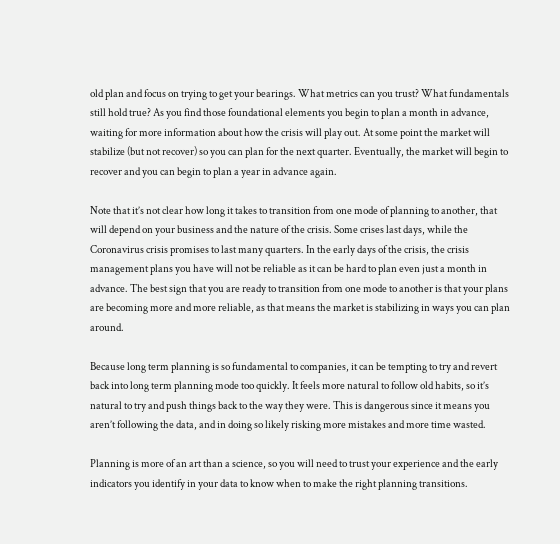old plan and focus on trying to get your bearings. What metrics can you trust? What fundamentals still hold true? As you find those foundational elements you begin to plan a month in advance, waiting for more information about how the crisis will play out. At some point the market will stabilize (but not recover) so you can plan for the next quarter. Eventually, the market will begin to recover and you can begin to plan a year in advance again.

Note that it’s not clear how long it takes to transition from one mode of planning to another, that will depend on your business and the nature of the crisis. Some crises last days, while the Coronavirus crisis promises to last many quarters. In the early days of the crisis, the crisis management plans you have will not be reliable as it can be hard to plan even just a month in advance. The best sign that you are ready to transition from one mode to another is that your plans are becoming more and more reliable, as that means the market is stabilizing in ways you can plan around.

Because long term planning is so fundamental to companies, it can be tempting to try and revert back into long term planning mode too quickly. It feels more natural to follow old habits, so it’s natural to try and push things back to the way they were. This is dangerous since it means you aren’t following the data, and in doing so likely risking more mistakes and more time wasted.

Planning is more of an art than a science, so you will need to trust your experience and the early indicators you identify in your data to know when to make the right planning transitions.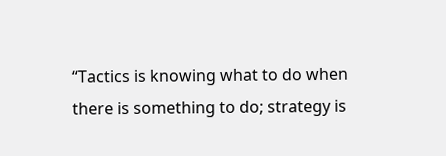“Tactics is knowing what to do when there is something to do; strategy is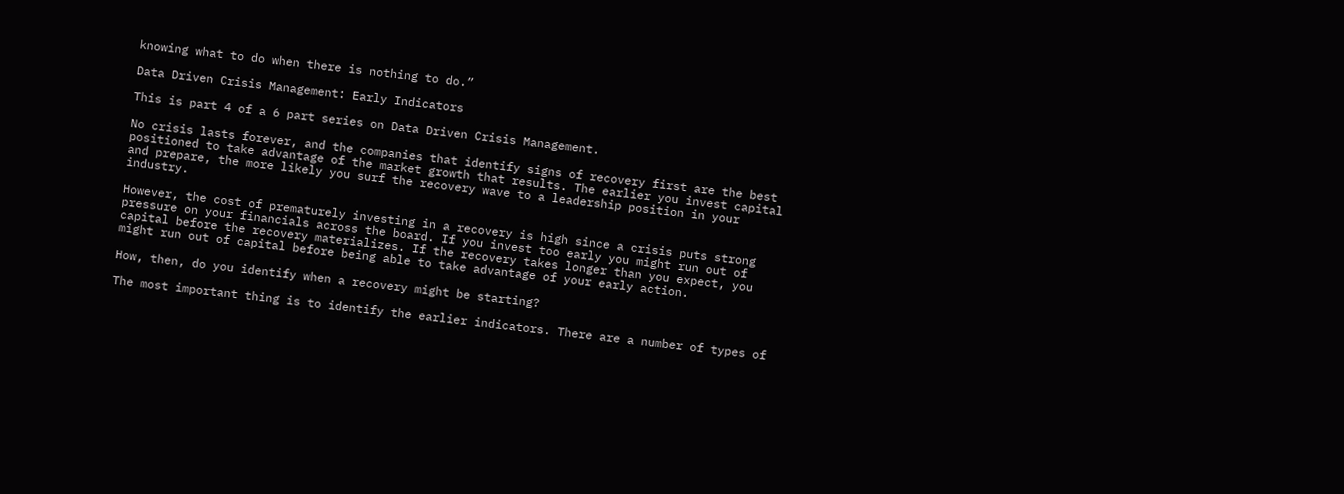knowing what to do when there is nothing to do.”

Data Driven Crisis Management: Early Indicators

This is part 4 of a 6 part series on Data Driven Crisis Management.

No crisis lasts forever, and the companies that identify signs of recovery first are the best positioned to take advantage of the market growth that results. The earlier you invest capital and prepare, the more likely you surf the recovery wave to a leadership position in your industry.

However, the cost of prematurely investing in a recovery is high since a crisis puts strong pressure on your financials across the board. If you invest too early you might run out of capital before the recovery materializes. If the recovery takes longer than you expect, you might run out of capital before being able to take advantage of your early action.

How, then, do you identify when a recovery might be starting?

The most important thing is to identify the earlier indicators. There are a number of types of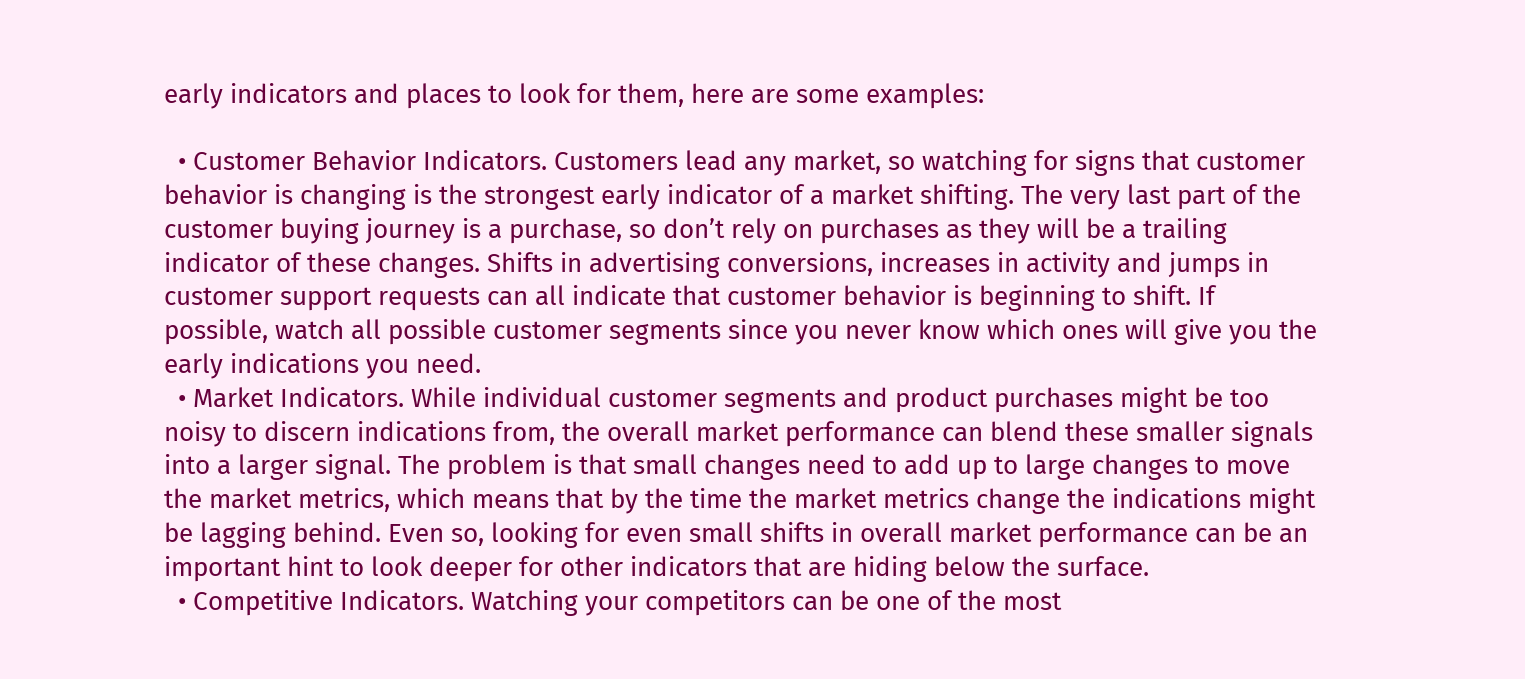early indicators and places to look for them, here are some examples:

  • Customer Behavior Indicators. Customers lead any market, so watching for signs that customer behavior is changing is the strongest early indicator of a market shifting. The very last part of the customer buying journey is a purchase, so don’t rely on purchases as they will be a trailing indicator of these changes. Shifts in advertising conversions, increases in activity and jumps in customer support requests can all indicate that customer behavior is beginning to shift. If possible, watch all possible customer segments since you never know which ones will give you the early indications you need.
  • Market Indicators. While individual customer segments and product purchases might be too noisy to discern indications from, the overall market performance can blend these smaller signals into a larger signal. The problem is that small changes need to add up to large changes to move the market metrics, which means that by the time the market metrics change the indications might be lagging behind. Even so, looking for even small shifts in overall market performance can be an important hint to look deeper for other indicators that are hiding below the surface.
  • Competitive Indicators. Watching your competitors can be one of the most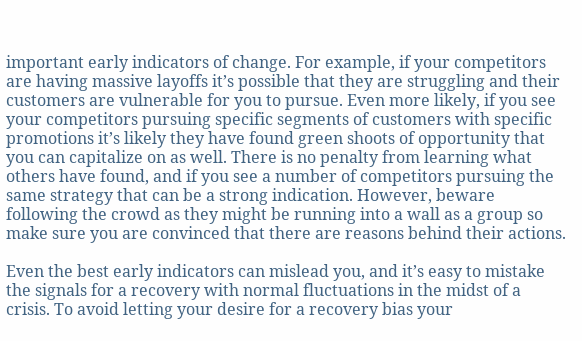important early indicators of change. For example, if your competitors are having massive layoffs it’s possible that they are struggling and their customers are vulnerable for you to pursue. Even more likely, if you see your competitors pursuing specific segments of customers with specific promotions it’s likely they have found green shoots of opportunity that you can capitalize on as well. There is no penalty from learning what others have found, and if you see a number of competitors pursuing the same strategy that can be a strong indication. However, beware following the crowd as they might be running into a wall as a group so make sure you are convinced that there are reasons behind their actions.

Even the best early indicators can mislead you, and it’s easy to mistake the signals for a recovery with normal fluctuations in the midst of a crisis. To avoid letting your desire for a recovery bias your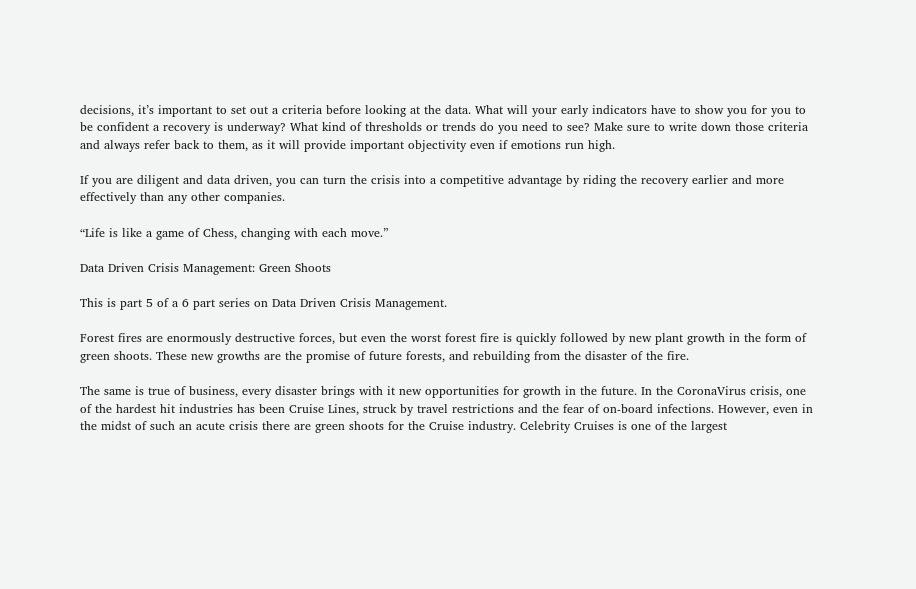decisions, it’s important to set out a criteria before looking at the data. What will your early indicators have to show you for you to be confident a recovery is underway? What kind of thresholds or trends do you need to see? Make sure to write down those criteria and always refer back to them, as it will provide important objectivity even if emotions run high.

If you are diligent and data driven, you can turn the crisis into a competitive advantage by riding the recovery earlier and more effectively than any other companies.

“Life is like a game of Chess, changing with each move.”

Data Driven Crisis Management: Green Shoots

This is part 5 of a 6 part series on Data Driven Crisis Management.

Forest fires are enormously destructive forces, but even the worst forest fire is quickly followed by new plant growth in the form of green shoots. These new growths are the promise of future forests, and rebuilding from the disaster of the fire.

The same is true of business, every disaster brings with it new opportunities for growth in the future. In the CoronaVirus crisis, one of the hardest hit industries has been Cruise Lines, struck by travel restrictions and the fear of on-board infections. However, even in the midst of such an acute crisis there are green shoots for the Cruise industry. Celebrity Cruises is one of the largest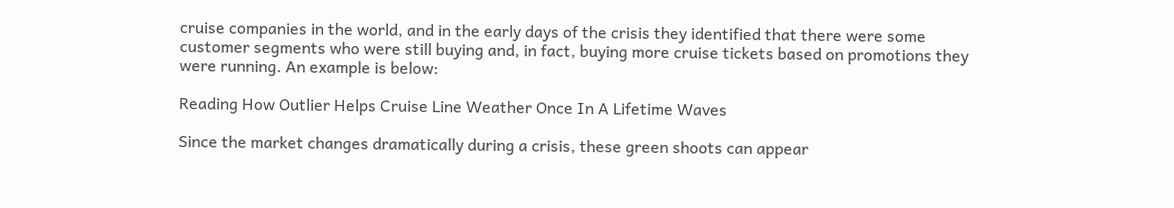cruise companies in the world, and in the early days of the crisis they identified that there were some customer segments who were still buying and, in fact, buying more cruise tickets based on promotions they were running. An example is below:

Reading How Outlier Helps Cruise Line Weather Once In A Lifetime Waves

Since the market changes dramatically during a crisis, these green shoots can appear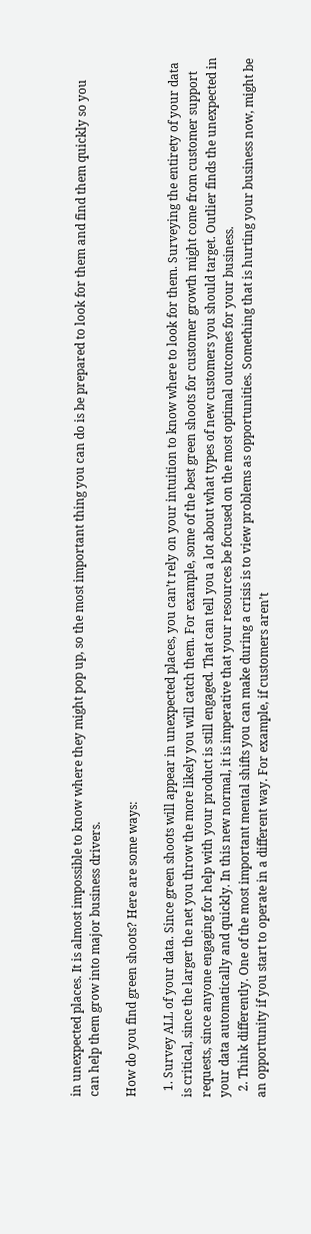in unexpected places. It is almost impossible to know where they might pop up, so the most important thing you can do is be prepared to look for them and find them quickly so you can help them grow into major business drivers.

How do you find green shoots? Here are some ways:

  1. Survey ALL of your data. Since green shoots will appear in unexpected places, you can’t rely on your intuition to know where to look for them. Surveying the entirety of your data is critical, since the larger the net you throw the more likely you will catch them. For example, some of the best green shoots for customer growth might come from customer support requests, since anyone engaging for help with your product is still engaged. That can tell you a lot about what types of new customers you should target. Outlier finds the unexpected in your data automatically and quickly. In this new normal, it is imperative that your resources be focused on the most optimal outcomes for your business.
  2. Think differently. One of the most important mental shifts you can make during a crisis is to view problems as opportunities. Something that is hurting your business now, might be an opportunity if you start to operate in a different way. For example, if customers aren’t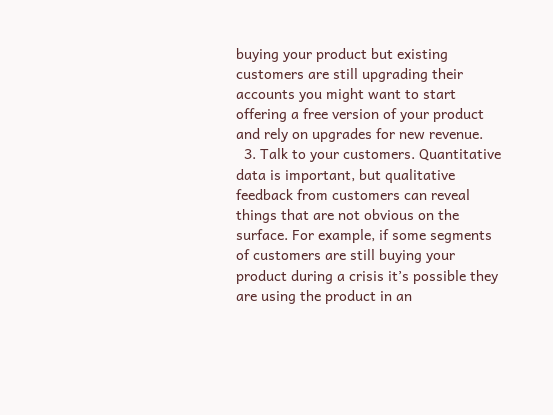buying your product but existing customers are still upgrading their accounts you might want to start offering a free version of your product and rely on upgrades for new revenue.
  3. Talk to your customers. Quantitative data is important, but qualitative feedback from customers can reveal things that are not obvious on the surface. For example, if some segments of customers are still buying your product during a crisis it’s possible they are using the product in an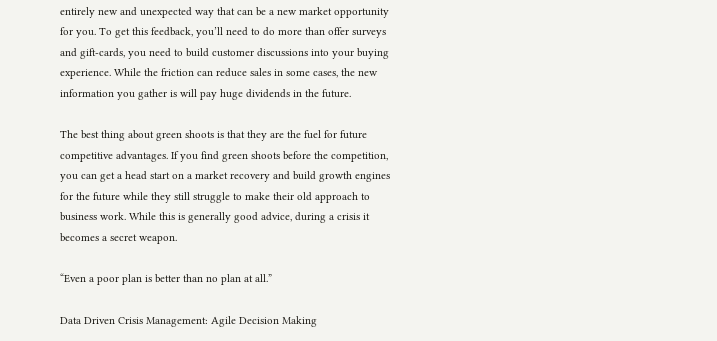entirely new and unexpected way that can be a new market opportunity for you. To get this feedback, you’ll need to do more than offer surveys and gift-cards, you need to build customer discussions into your buying experience. While the friction can reduce sales in some cases, the new information you gather is will pay huge dividends in the future.

The best thing about green shoots is that they are the fuel for future competitive advantages. If you find green shoots before the competition, you can get a head start on a market recovery and build growth engines for the future while they still struggle to make their old approach to business work. While this is generally good advice, during a crisis it becomes a secret weapon.

“Even a poor plan is better than no plan at all.”

Data Driven Crisis Management: Agile Decision Making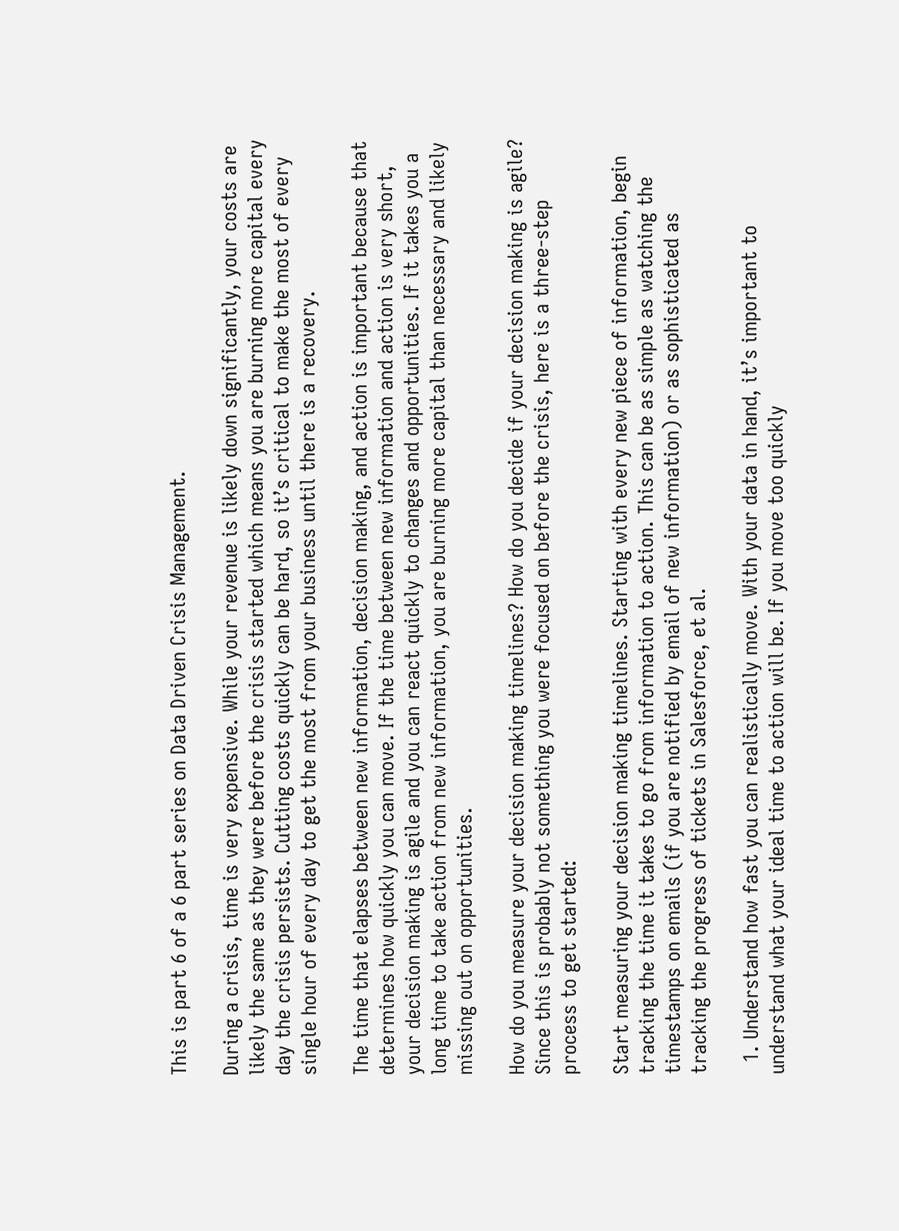This is part 6 of a 6 part series on Data Driven Crisis Management.

During a crisis, time is very expensive. While your revenue is likely down significantly, your costs are likely the same as they were before the crisis started which means you are burning more capital every day the crisis persists. Cutting costs quickly can be hard, so it’s critical to make the most of every single hour of every day to get the most from your business until there is a recovery.

The time that elapses between new information, decision making, and action is important because that determines how quickly you can move. If the time between new information and action is very short, your decision making is agile and you can react quickly to changes and opportunities. If it takes you a long time to take action from new information, you are burning more capital than necessary and likely missing out on opportunities.

How do you measure your decision making timelines? How do you decide if your decision making is agile? Since this is probably not something you were focused on before the crisis, here is a three-step process to get started:

Start measuring your decision making timelines. Starting with every new piece of information, begin tracking the time it takes to go from information to action. This can be as simple as watching the timestamps on emails (if you are notified by email of new information) or as sophisticated as tracking the progress of tickets in Salesforce, et al.

  1. Understand how fast you can realistically move. With your data in hand, it’s important to understand what your ideal time to action will be. If you move too quickly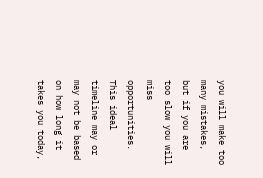you will make too many mistakes, but if you are too slow you will miss opportunities. This ideal timeline may or may not be based on how long it takes you today,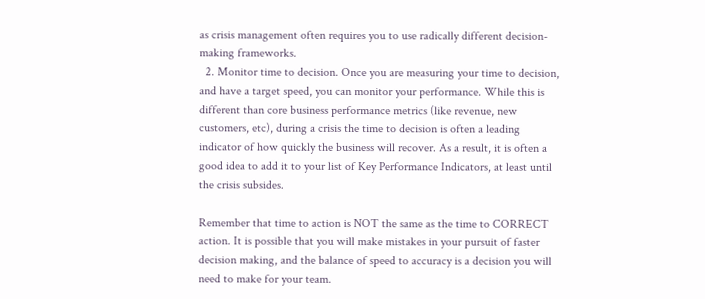as crisis management often requires you to use radically different decision-making frameworks.
  2. Monitor time to decision. Once you are measuring your time to decision, and have a target speed, you can monitor your performance. While this is different than core business performance metrics (like revenue, new customers, etc), during a crisis the time to decision is often a leading indicator of how quickly the business will recover. As a result, it is often a good idea to add it to your list of Key Performance Indicators, at least until the crisis subsides.

Remember that time to action is NOT the same as the time to CORRECT action. It is possible that you will make mistakes in your pursuit of faster decision making, and the balance of speed to accuracy is a decision you will need to make for your team.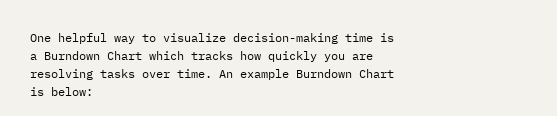One helpful way to visualize decision-making time is a Burndown Chart which tracks how quickly you are resolving tasks over time. An example Burndown Chart is below: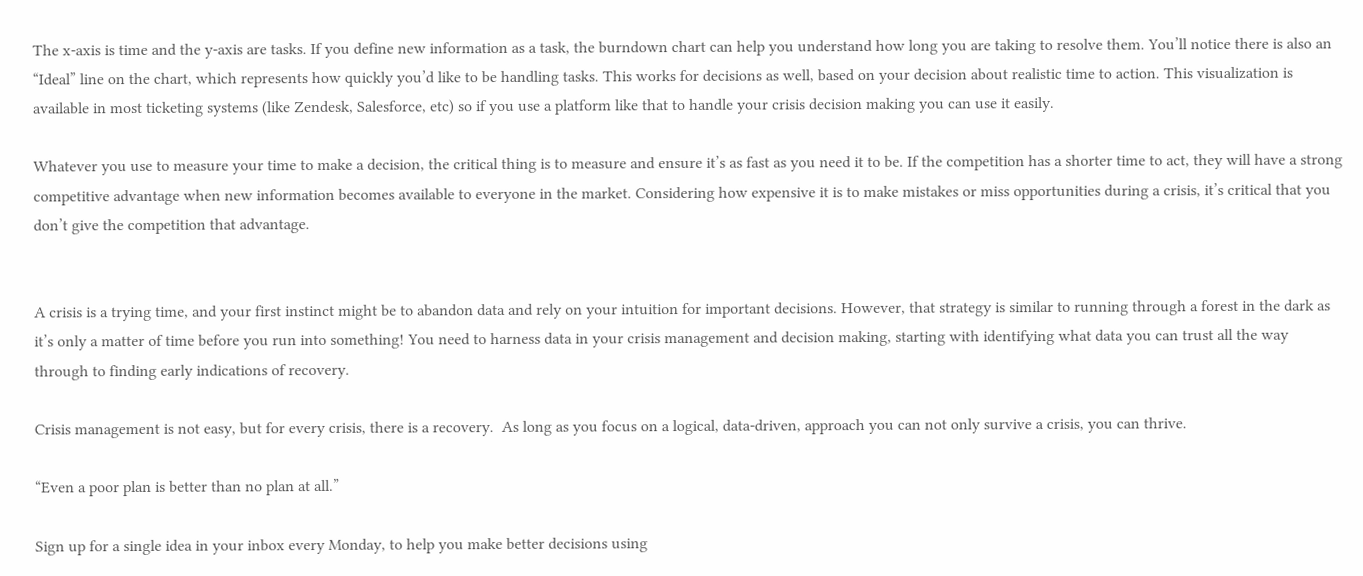The x-axis is time and the y-axis are tasks. If you define new information as a task, the burndown chart can help you understand how long you are taking to resolve them. You’ll notice there is also an “Ideal” line on the chart, which represents how quickly you’d like to be handling tasks. This works for decisions as well, based on your decision about realistic time to action. This visualization is available in most ticketing systems (like Zendesk, Salesforce, etc) so if you use a platform like that to handle your crisis decision making you can use it easily.

Whatever you use to measure your time to make a decision, the critical thing is to measure and ensure it’s as fast as you need it to be. If the competition has a shorter time to act, they will have a strong competitive advantage when new information becomes available to everyone in the market. Considering how expensive it is to make mistakes or miss opportunities during a crisis, it’s critical that you don’t give the competition that advantage.


A crisis is a trying time, and your first instinct might be to abandon data and rely on your intuition for important decisions. However, that strategy is similar to running through a forest in the dark as it’s only a matter of time before you run into something! You need to harness data in your crisis management and decision making, starting with identifying what data you can trust all the way through to finding early indications of recovery.

Crisis management is not easy, but for every crisis, there is a recovery.  As long as you focus on a logical, data-driven, approach you can not only survive a crisis, you can thrive.

“Even a poor plan is better than no plan at all.”

Sign up for a single idea in your inbox every Monday, to help you make better decisions using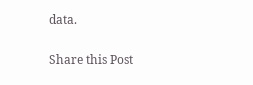data.

Share this Post